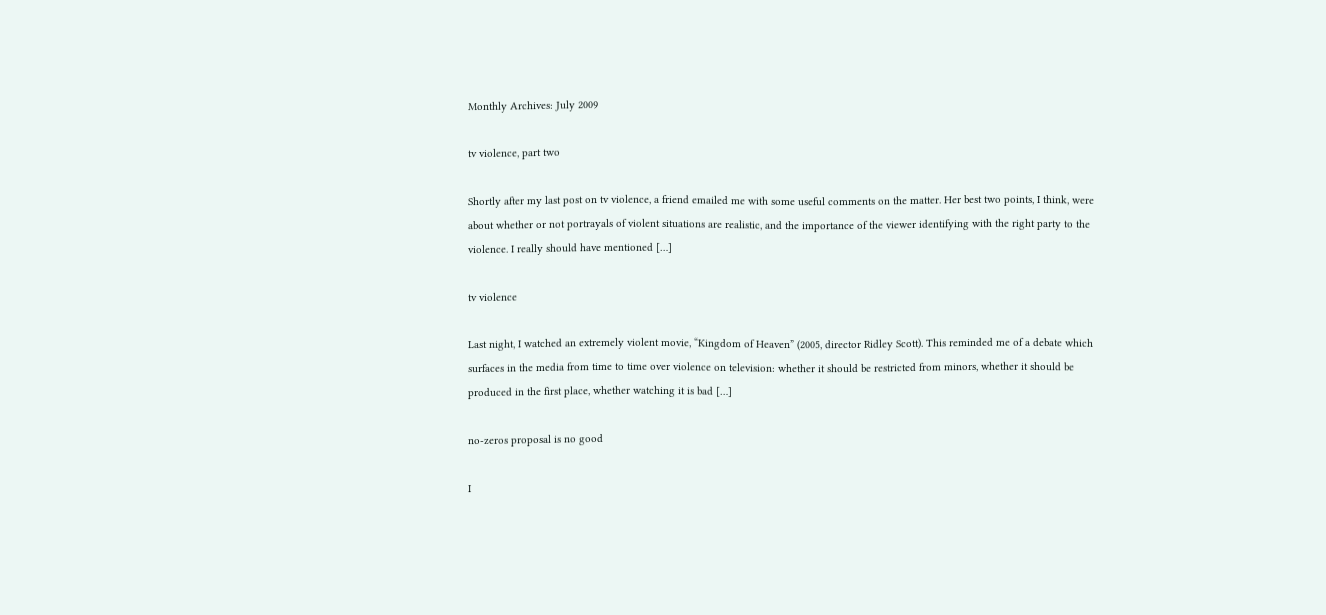Monthly Archives: July 2009

tv violence, part two

Shortly after my last post on tv violence, a friend emailed me with some useful comments on the matter. Her best two points, I think, were about whether or not portrayals of violent situations are realistic, and the importance of the viewer identifying with the right party to the violence. I really should have mentioned […]

tv violence

Last night, I watched an extremely violent movie, “Kingdom of Heaven” (2005, director Ridley Scott). This reminded me of a debate which surfaces in the media from time to time over violence on television: whether it should be restricted from minors, whether it should be produced in the first place, whether watching it is bad […]

no-zeros proposal is no good

I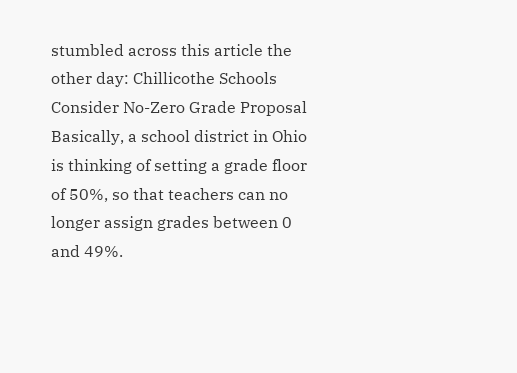stumbled across this article the other day: Chillicothe Schools Consider No-Zero Grade Proposal Basically, a school district in Ohio is thinking of setting a grade floor of 50%, so that teachers can no longer assign grades between 0 and 49%.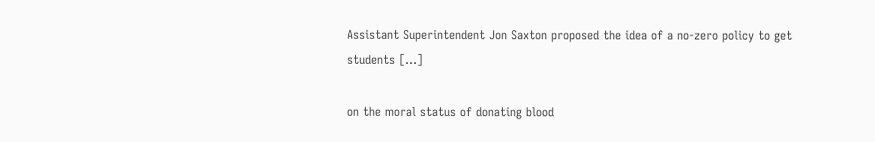Assistant Superintendent Jon Saxton proposed the idea of a no-zero policy to get students […]

on the moral status of donating blood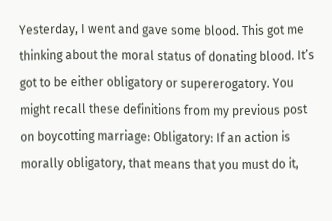Yesterday, I went and gave some blood. This got me thinking about the moral status of donating blood. It’s got to be either obligatory or supererogatory. You might recall these definitions from my previous post on boycotting marriage: Obligatory: If an action is morally obligatory, that means that you must do it,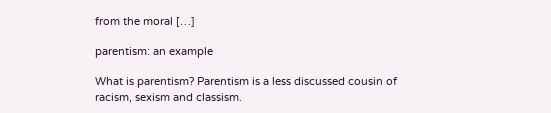from the moral […]

parentism: an example

What is parentism? Parentism is a less discussed cousin of racism, sexism and classism.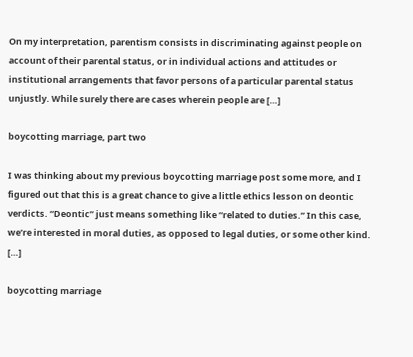On my interpretation, parentism consists in discriminating against people on account of their parental status, or in individual actions and attitudes or institutional arrangements that favor persons of a particular parental status unjustly. While surely there are cases wherein people are […]

boycotting marriage, part two

I was thinking about my previous boycotting marriage post some more, and I figured out that this is a great chance to give a little ethics lesson on deontic verdicts. “Deontic” just means something like “related to duties.” In this case, we’re interested in moral duties, as opposed to legal duties, or some other kind. […]

boycotting marriage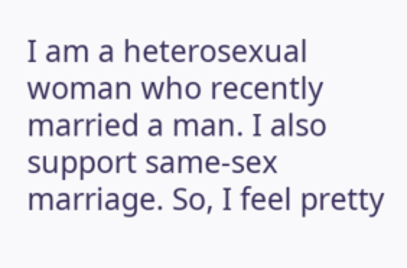I am a heterosexual woman who recently married a man. I also support same-sex marriage. So, I feel pretty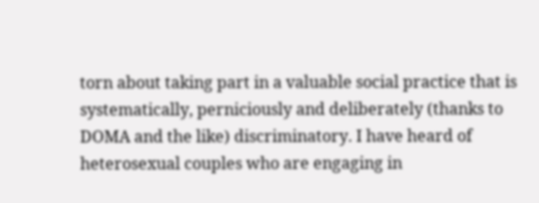torn about taking part in a valuable social practice that is systematically, perniciously and deliberately (thanks to DOMA and the like) discriminatory. I have heard of heterosexual couples who are engaging in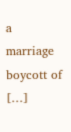a marriage boycott of […]